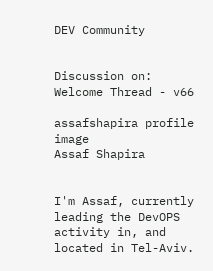DEV Community


Discussion on: Welcome Thread - v66

assafshapira profile image
Assaf Shapira


I'm Assaf, currently leading the DevOPS activity in, and located in Tel-Aviv.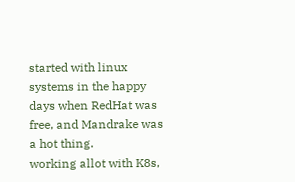started with linux systems in the happy days when RedHat was free, and Mandrake was a hot thing.
working allot with K8s,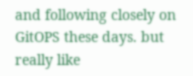and following closely on GitOPS these days. but really like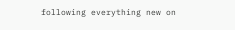following everything new on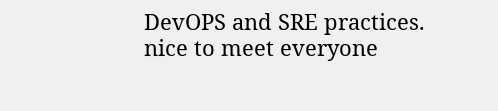DevOPS and SRE practices.
nice to meet everyone